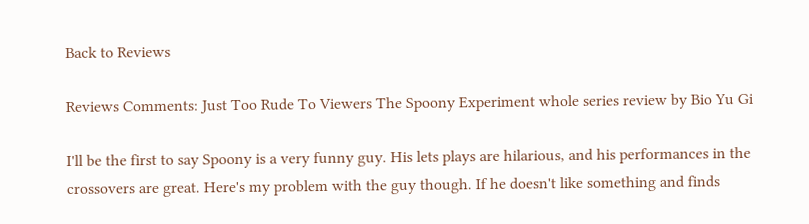Back to Reviews

Reviews Comments: Just Too Rude To Viewers The Spoony Experiment whole series review by Bio Yu Gi

I'll be the first to say Spoony is a very funny guy. His lets plays are hilarious, and his performances in the crossovers are great. Here's my problem with the guy though. If he doesn't like something and finds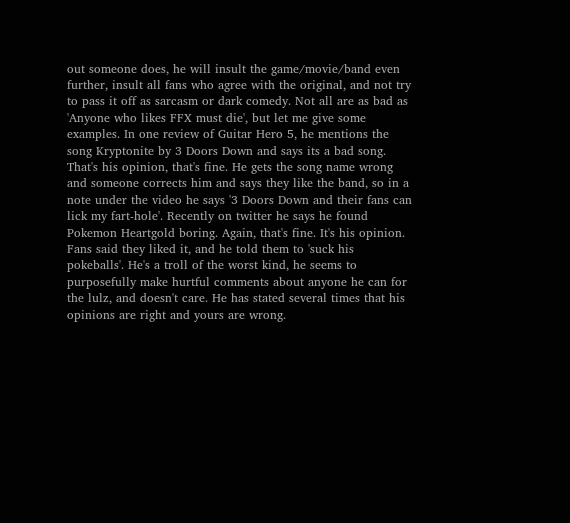out someone does, he will insult the game/movie/band even further, insult all fans who agree with the original, and not try to pass it off as sarcasm or dark comedy. Not all are as bad as 'Anyone who likes FFX must die', but let me give some examples. In one review of Guitar Hero 5, he mentions the song Kryptonite by 3 Doors Down and says its a bad song. That's his opinion, that's fine. He gets the song name wrong and someone corrects him and says they like the band, so in a note under the video he says '3 Doors Down and their fans can lick my fart-hole'. Recently on twitter he says he found Pokemon Heartgold boring. Again, that's fine. It's his opinion. Fans said they liked it, and he told them to 'suck his pokeballs'. He's a troll of the worst kind, he seems to purposefully make hurtful comments about anyone he can for the lulz, and doesn't care. He has stated several times that his opinions are right and yours are wrong.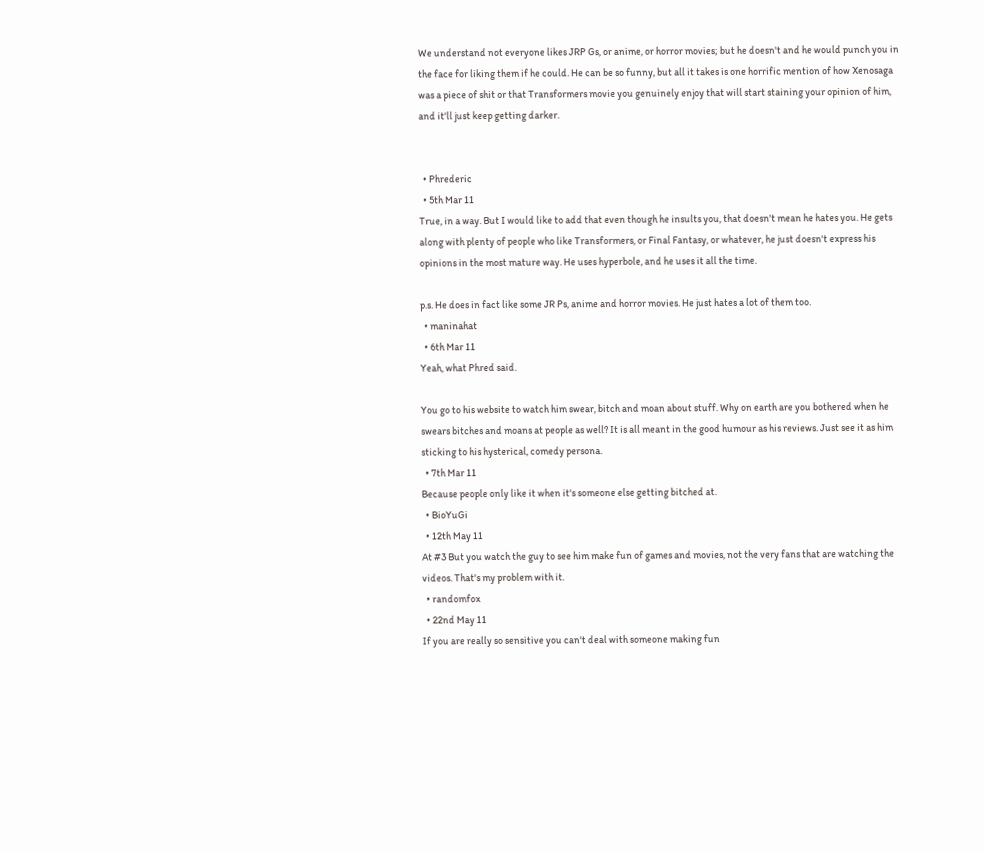We understand not everyone likes JRP Gs, or anime, or horror movies; but he doesn't and he would punch you in the face for liking them if he could. He can be so funny, but all it takes is one horrific mention of how Xenosaga was a piece of shit or that Transformers movie you genuinely enjoy that will start staining your opinion of him, and it'll just keep getting darker.


  • Phrederic
  • 5th Mar 11
True, in a way. But I would like to add that even though he insults you, that doesn't mean he hates you. He gets along with plenty of people who like Transformers, or Final Fantasy, or whatever, he just doesn't express his opinions in the most mature way. He uses hyperbole, and he uses it all the time.

p.s. He does in fact like some JR Ps, anime and horror movies. He just hates a lot of them too.
  • maninahat
  • 6th Mar 11
Yeah, what Phred said.

You go to his website to watch him swear, bitch and moan about stuff. Why on earth are you bothered when he swears bitches and moans at people as well? It is all meant in the good humour as his reviews. Just see it as him sticking to his hysterical, comedy persona.
  • 7th Mar 11
Because people only like it when it's someone else getting bitched at.
  • BioYuGi
  • 12th May 11
At #3 But you watch the guy to see him make fun of games and movies, not the very fans that are watching the videos. That's my problem with it.
  • randomfox
  • 22nd May 11
If you are really so sensitive you can't deal with someone making fun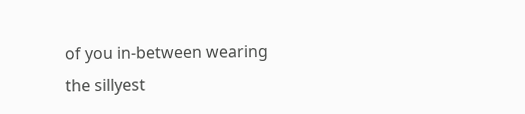of you in-between wearing the sillyest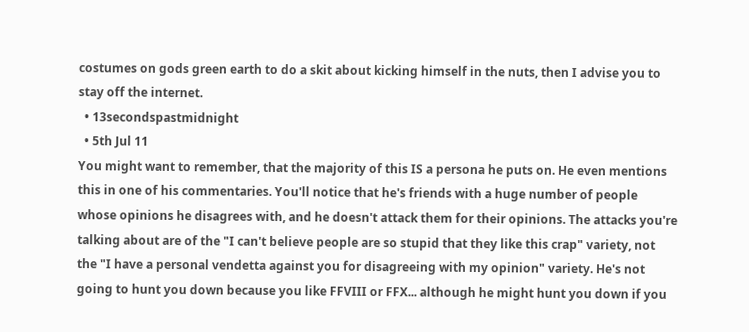costumes on gods green earth to do a skit about kicking himself in the nuts, then I advise you to stay off the internet.
  • 13secondspastmidnight
  • 5th Jul 11
You might want to remember, that the majority of this IS a persona he puts on. He even mentions this in one of his commentaries. You'll notice that he's friends with a huge number of people whose opinions he disagrees with, and he doesn't attack them for their opinions. The attacks you're talking about are of the "I can't believe people are so stupid that they like this crap" variety, not the "I have a personal vendetta against you for disagreeing with my opinion" variety. He's not going to hunt you down because you like FFVIII or FFX... although he might hunt you down if you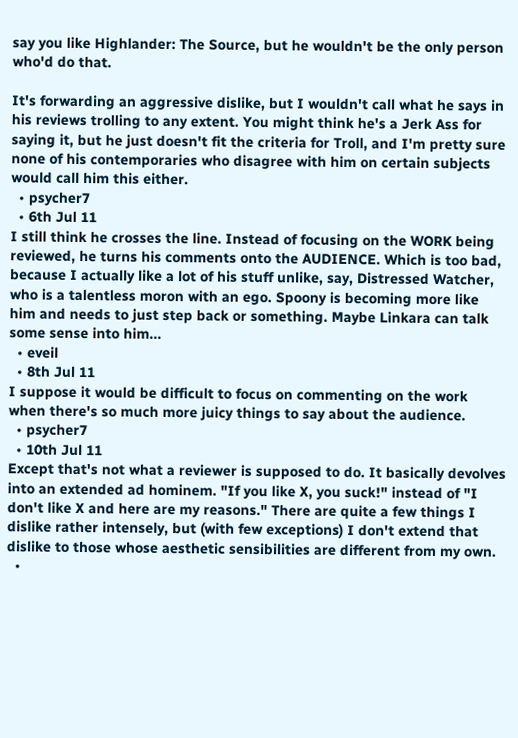say you like Highlander: The Source, but he wouldn't be the only person who'd do that.

It's forwarding an aggressive dislike, but I wouldn't call what he says in his reviews trolling to any extent. You might think he's a Jerk Ass for saying it, but he just doesn't fit the criteria for Troll, and I'm pretty sure none of his contemporaries who disagree with him on certain subjects would call him this either.
  • psycher7
  • 6th Jul 11
I still think he crosses the line. Instead of focusing on the WORK being reviewed, he turns his comments onto the AUDIENCE. Which is too bad, because I actually like a lot of his stuff unlike, say, Distressed Watcher, who is a talentless moron with an ego. Spoony is becoming more like him and needs to just step back or something. Maybe Linkara can talk some sense into him...
  • eveil
  • 8th Jul 11
I suppose it would be difficult to focus on commenting on the work when there's so much more juicy things to say about the audience.
  • psycher7
  • 10th Jul 11
Except that's not what a reviewer is supposed to do. It basically devolves into an extended ad hominem. "If you like X, you suck!" instead of "I don't like X and here are my reasons." There are quite a few things I dislike rather intensely, but (with few exceptions) I don't extend that dislike to those whose aesthetic sensibilities are different from my own.
  •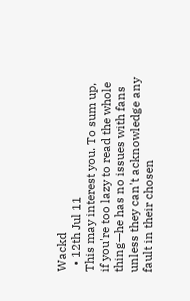Wackd
  • 12th Jul 11
This may interest you. To sum up, if you're too lazy to read the whole thing—he has no issues with fans unless they can't acknowledge any fault in their chosen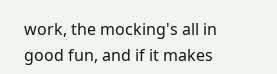work, the mocking's all in good fun, and if it makes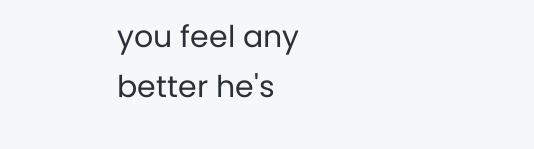you feel any better he's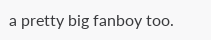a pretty big fanboy too.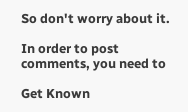So don't worry about it.

In order to post comments, you need to

Get Known